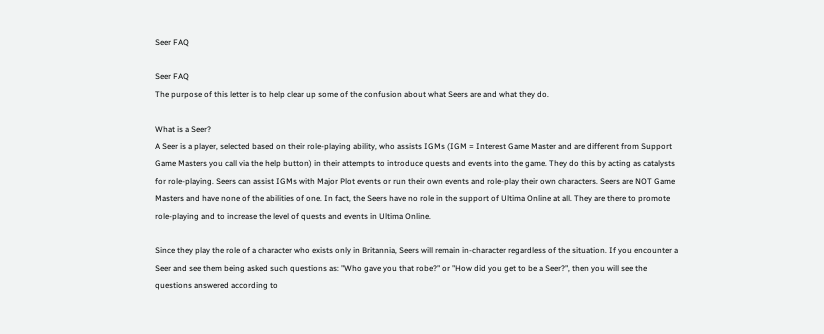Seer FAQ

Seer FAQ
The purpose of this letter is to help clear up some of the confusion about what Seers are and what they do.

What is a Seer?
A Seer is a player, selected based on their role-playing ability, who assists IGMs (IGM = Interest Game Master and are different from Support Game Masters you call via the help button) in their attempts to introduce quests and events into the game. They do this by acting as catalysts for role-playing. Seers can assist IGMs with Major Plot events or run their own events and role-play their own characters. Seers are NOT Game Masters and have none of the abilities of one. In fact, the Seers have no role in the support of Ultima Online at all. They are there to promote role-playing and to increase the level of quests and events in Ultima Online.

Since they play the role of a character who exists only in Britannia, Seers will remain in-character regardless of the situation. If you encounter a Seer and see them being asked such questions as: "Who gave you that robe?" or "How did you get to be a Seer?", then you will see the questions answered according to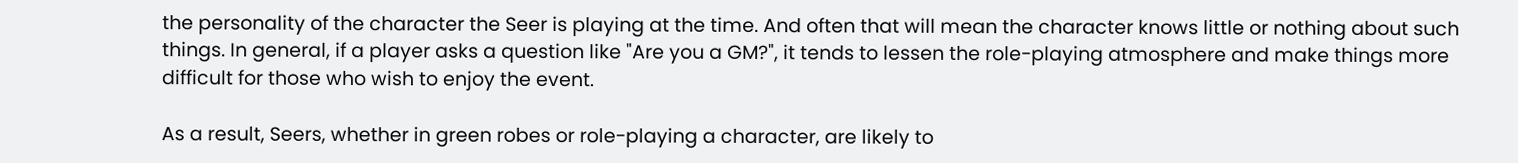the personality of the character the Seer is playing at the time. And often that will mean the character knows little or nothing about such things. In general, if a player asks a question like "Are you a GM?", it tends to lessen the role-playing atmosphere and make things more difficult for those who wish to enjoy the event.

As a result, Seers, whether in green robes or role-playing a character, are likely to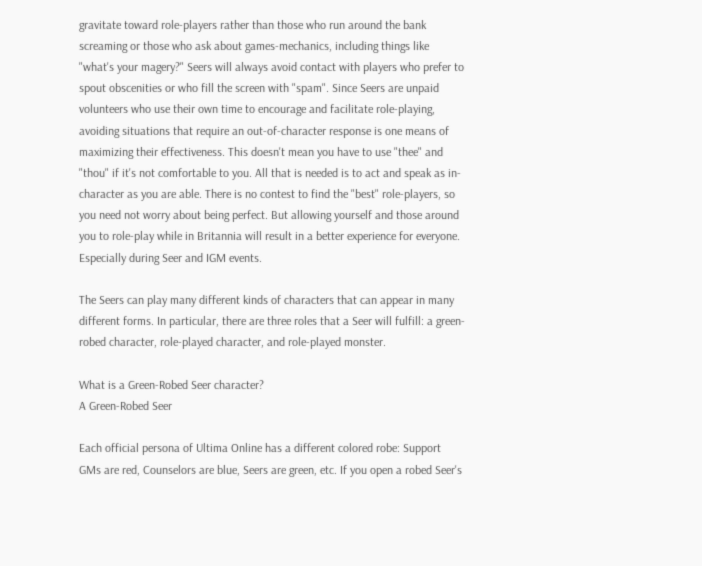gravitate toward role-players rather than those who run around the bank screaming or those who ask about games-mechanics, including things like "what's your magery?" Seers will always avoid contact with players who prefer to spout obscenities or who fill the screen with "spam". Since Seers are unpaid volunteers who use their own time to encourage and facilitate role-playing, avoiding situations that require an out-of-character response is one means of maximizing their effectiveness. This doesn't mean you have to use "thee" and "thou" if it's not comfortable to you. All that is needed is to act and speak as in-character as you are able. There is no contest to find the "best" role-players, so you need not worry about being perfect. But allowing yourself and those around you to role-play while in Britannia will result in a better experience for everyone. Especially during Seer and IGM events.

The Seers can play many different kinds of characters that can appear in many different forms. In particular, there are three roles that a Seer will fulfill: a green-robed character, role-played character, and role-played monster.

What is a Green-Robed Seer character?
A Green-Robed Seer

Each official persona of Ultima Online has a different colored robe: Support GMs are red, Counselors are blue, Seers are green, etc. If you open a robed Seer's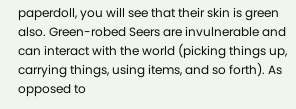paperdoll, you will see that their skin is green also. Green-robed Seers are invulnerable and can interact with the world (picking things up, carrying things, using items, and so forth). As opposed to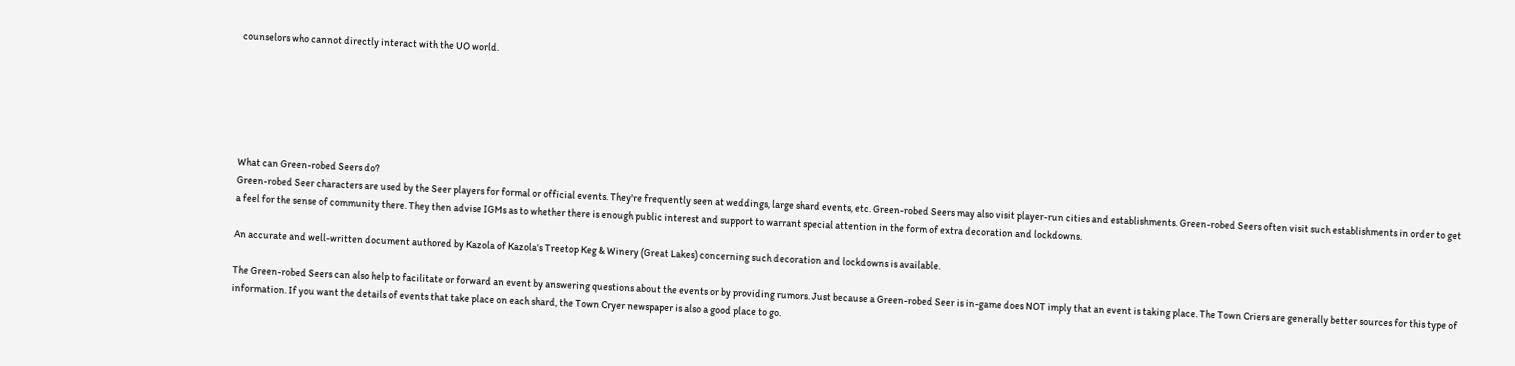counselors who cannot directly interact with the UO world.






What can Green-robed Seers do?
Green-robed Seer characters are used by the Seer players for formal or official events. They're frequently seen at weddings, large shard events, etc. Green-robed Seers may also visit player-run cities and establishments. Green-robed Seers often visit such establishments in order to get a feel for the sense of community there. They then advise IGMs as to whether there is enough public interest and support to warrant special attention in the form of extra decoration and lockdowns.

An accurate and well-written document authored by Kazola of Kazola's Treetop Keg & Winery (Great Lakes) concerning such decoration and lockdowns is available.

The Green-robed Seers can also help to facilitate or forward an event by answering questions about the events or by providing rumors. Just because a Green-robed Seer is in-game does NOT imply that an event is taking place. The Town Criers are generally better sources for this type of information. If you want the details of events that take place on each shard, the Town Cryer newspaper is also a good place to go.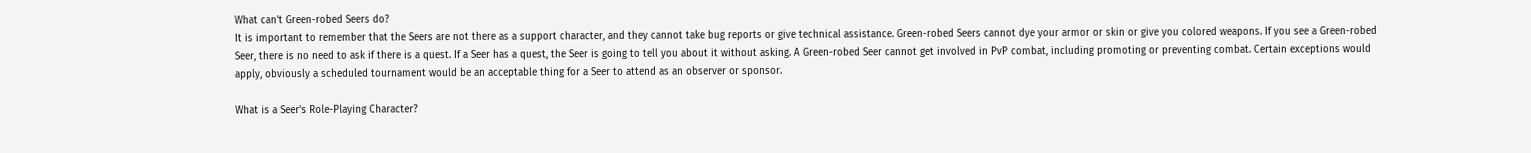What can't Green-robed Seers do?
It is important to remember that the Seers are not there as a support character, and they cannot take bug reports or give technical assistance. Green-robed Seers cannot dye your armor or skin or give you colored weapons. If you see a Green-robed Seer, there is no need to ask if there is a quest. If a Seer has a quest, the Seer is going to tell you about it without asking. A Green-robed Seer cannot get involved in PvP combat, including promoting or preventing combat. Certain exceptions would apply, obviously a scheduled tournament would be an acceptable thing for a Seer to attend as an observer or sponsor.

What is a Seer's Role-Playing Character?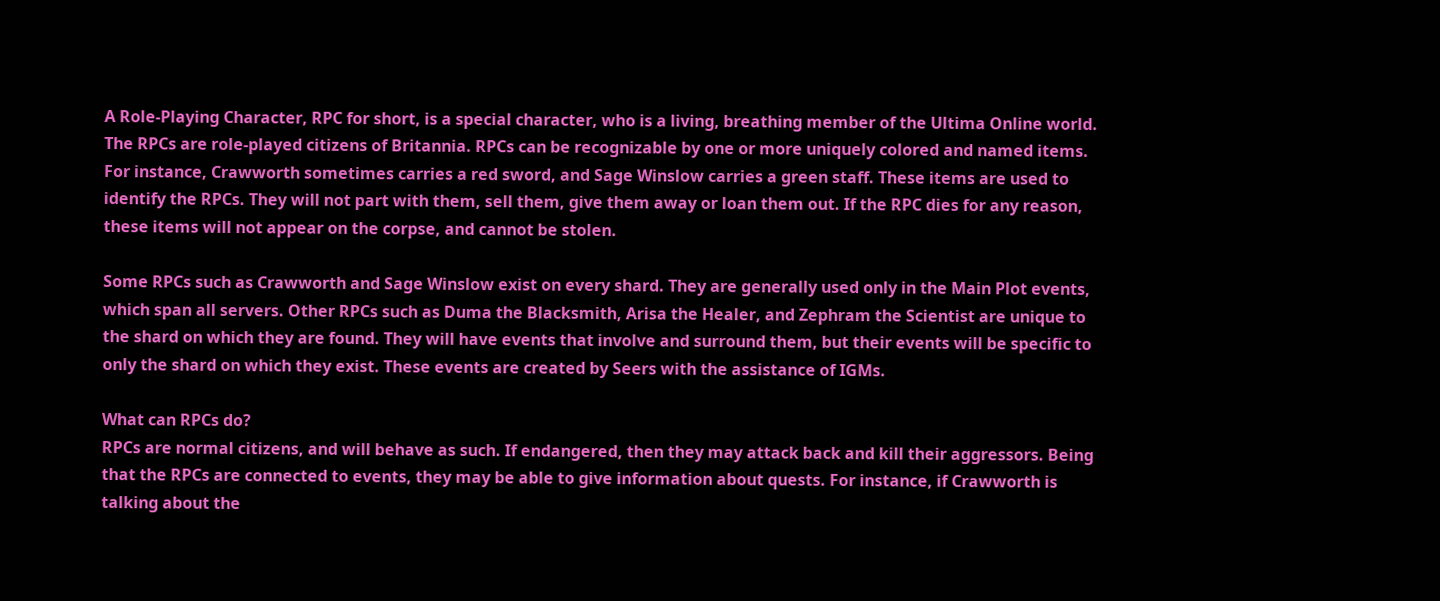A Role-Playing Character, RPC for short, is a special character, who is a living, breathing member of the Ultima Online world. The RPCs are role-played citizens of Britannia. RPCs can be recognizable by one or more uniquely colored and named items. For instance, Crawworth sometimes carries a red sword, and Sage Winslow carries a green staff. These items are used to identify the RPCs. They will not part with them, sell them, give them away or loan them out. If the RPC dies for any reason, these items will not appear on the corpse, and cannot be stolen.

Some RPCs such as Crawworth and Sage Winslow exist on every shard. They are generally used only in the Main Plot events, which span all servers. Other RPCs such as Duma the Blacksmith, Arisa the Healer, and Zephram the Scientist are unique to the shard on which they are found. They will have events that involve and surround them, but their events will be specific to only the shard on which they exist. These events are created by Seers with the assistance of IGMs.

What can RPCs do?
RPCs are normal citizens, and will behave as such. If endangered, then they may attack back and kill their aggressors. Being that the RPCs are connected to events, they may be able to give information about quests. For instance, if Crawworth is talking about the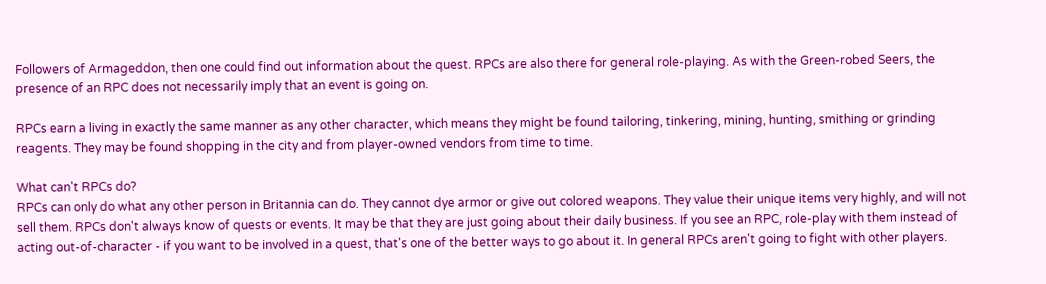Followers of Armageddon, then one could find out information about the quest. RPCs are also there for general role-playing. As with the Green-robed Seers, the presence of an RPC does not necessarily imply that an event is going on.

RPCs earn a living in exactly the same manner as any other character, which means they might be found tailoring, tinkering, mining, hunting, smithing or grinding reagents. They may be found shopping in the city and from player-owned vendors from time to time.

What can't RPCs do?
RPCs can only do what any other person in Britannia can do. They cannot dye armor or give out colored weapons. They value their unique items very highly, and will not sell them. RPCs don't always know of quests or events. It may be that they are just going about their daily business. If you see an RPC, role-play with them instead of acting out-of-character - if you want to be involved in a quest, that's one of the better ways to go about it. In general RPCs aren't going to fight with other players.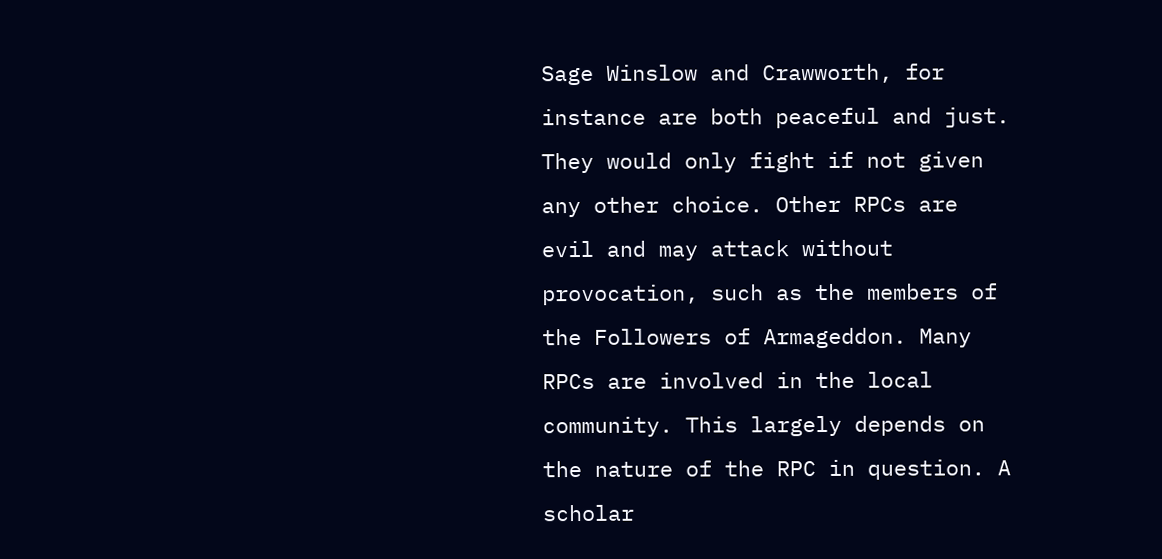Sage Winslow and Crawworth, for instance are both peaceful and just. They would only fight if not given any other choice. Other RPCs are evil and may attack without provocation, such as the members of the Followers of Armageddon. Many RPCs are involved in the local community. This largely depends on the nature of the RPC in question. A scholar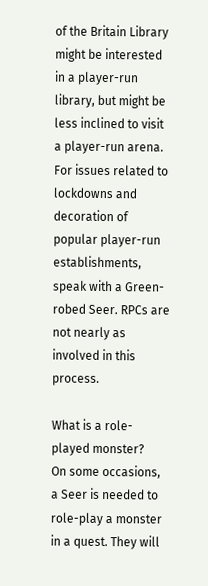of the Britain Library might be interested in a player-run library, but might be less inclined to visit a player-run arena. For issues related to lockdowns and decoration of popular player-run establishments, speak with a Green-robed Seer. RPCs are not nearly as involved in this process.

What is a role-played monster?
On some occasions, a Seer is needed to role-play a monster in a quest. They will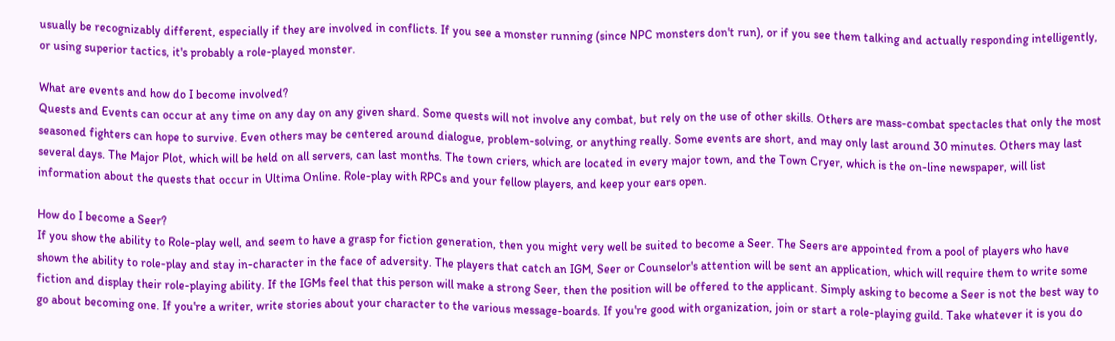usually be recognizably different, especially if they are involved in conflicts. If you see a monster running (since NPC monsters don't run), or if you see them talking and actually responding intelligently, or using superior tactics, it's probably a role-played monster.

What are events and how do I become involved?
Quests and Events can occur at any time on any day on any given shard. Some quests will not involve any combat, but rely on the use of other skills. Others are mass-combat spectacles that only the most seasoned fighters can hope to survive. Even others may be centered around dialogue, problem-solving, or anything really. Some events are short, and may only last around 30 minutes. Others may last several days. The Major Plot, which will be held on all servers, can last months. The town criers, which are located in every major town, and the Town Cryer, which is the on-line newspaper, will list information about the quests that occur in Ultima Online. Role-play with RPCs and your fellow players, and keep your ears open.

How do I become a Seer?
If you show the ability to Role-play well, and seem to have a grasp for fiction generation, then you might very well be suited to become a Seer. The Seers are appointed from a pool of players who have shown the ability to role-play and stay in-character in the face of adversity. The players that catch an IGM, Seer or Counselor's attention will be sent an application, which will require them to write some fiction and display their role-playing ability. If the IGMs feel that this person will make a strong Seer, then the position will be offered to the applicant. Simply asking to become a Seer is not the best way to go about becoming one. If you're a writer, write stories about your character to the various message-boards. If you're good with organization, join or start a role-playing guild. Take whatever it is you do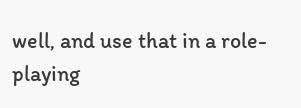well, and use that in a role-playing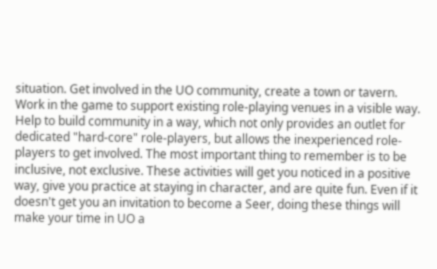situation. Get involved in the UO community, create a town or tavern. Work in the game to support existing role-playing venues in a visible way. Help to build community in a way, which not only provides an outlet for dedicated "hard-core" role-players, but allows the inexperienced role-players to get involved. The most important thing to remember is to be inclusive, not exclusive. These activities will get you noticed in a positive way, give you practice at staying in character, and are quite fun. Even if it doesn't get you an invitation to become a Seer, doing these things will make your time in UO a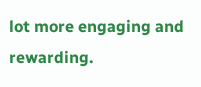lot more engaging and rewarding.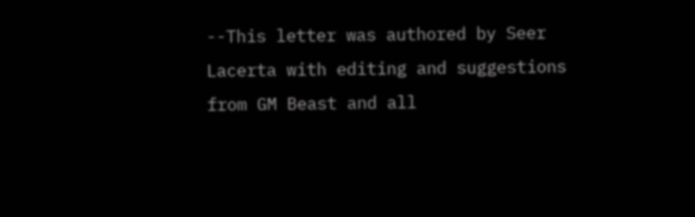--This letter was authored by Seer Lacerta with editing and suggestions from GM Beast and all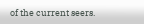of the current seers.